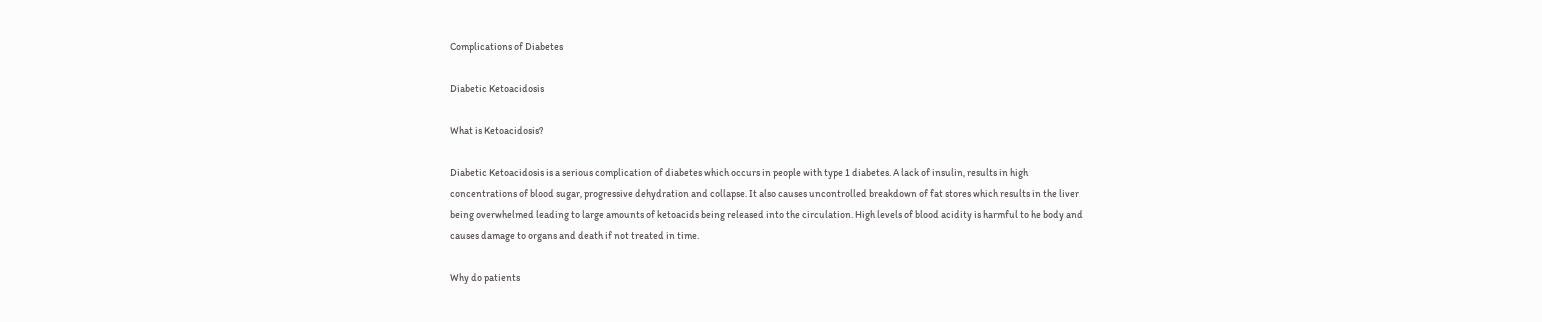Complications of Diabetes

Diabetic Ketoacidosis

What is Ketoacidosis?

Diabetic Ketoacidosis is a serious complication of diabetes which occurs in people with type 1 diabetes. A lack of insulin, results in high concentrations of blood sugar, progressive dehydration and collapse. It also causes uncontrolled breakdown of fat stores which results in the liver being overwhelmed leading to large amounts of ketoacids being released into the circulation. High levels of blood acidity is harmful to he body and causes damage to organs and death if not treated in time.

Why do patients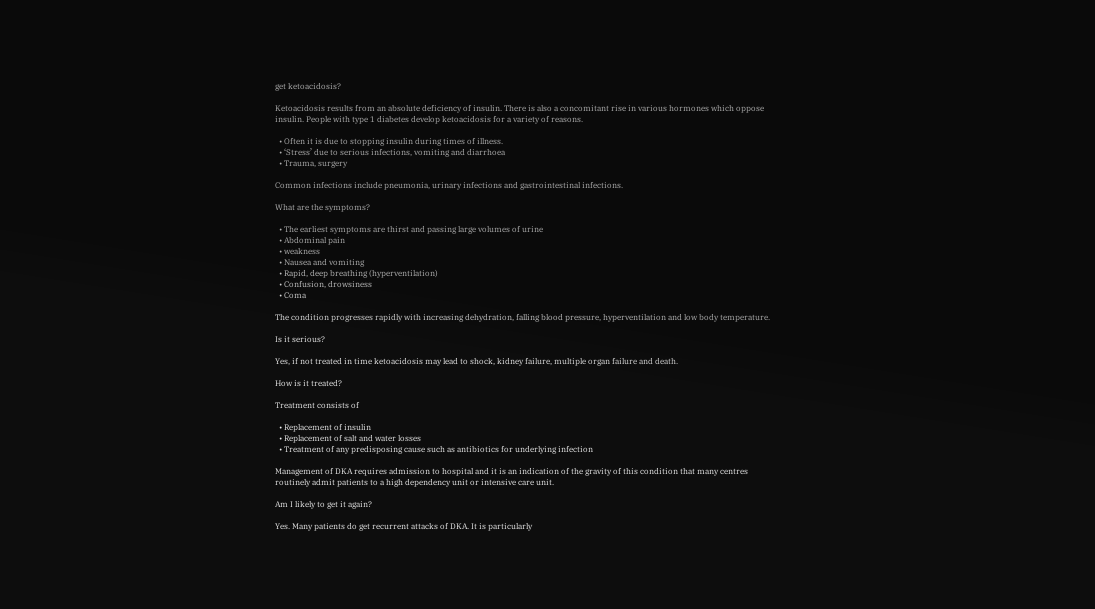get ketoacidosis?

Ketoacidosis results from an absolute deficiency of insulin. There is also a concomitant rise in various hormones which oppose insulin. People with type 1 diabetes develop ketoacidosis for a variety of reasons.

  • Often it is due to stopping insulin during times of illness.
  • ‘Stress’ due to serious infections, vomiting and diarrhoea
  • Trauma, surgery

Common infections include pneumonia, urinary infections and gastrointestinal infections.

What are the symptoms?

  • The earliest symptoms are thirst and passing large volumes of urine
  • Abdominal pain
  • weakness
  • Nausea and vomiting
  • Rapid, deep breathing (hyperventilation)
  • Confusion, drowsiness
  • Coma

The condition progresses rapidly with increasing dehydration, falling blood pressure, hyperventilation and low body temperature.

Is it serious?

Yes, if not treated in time ketoacidosis may lead to shock, kidney failure, multiple organ failure and death.

How is it treated?

Treatment consists of

  • Replacement of insulin
  • Replacement of salt and water losses
  • Treatment of any predisposing cause such as antibiotics for underlying infection

Management of DKA requires admission to hospital and it is an indication of the gravity of this condition that many centres routinely admit patients to a high dependency unit or intensive care unit.

Am I likely to get it again?

Yes. Many patients do get recurrent attacks of DKA. It is particularly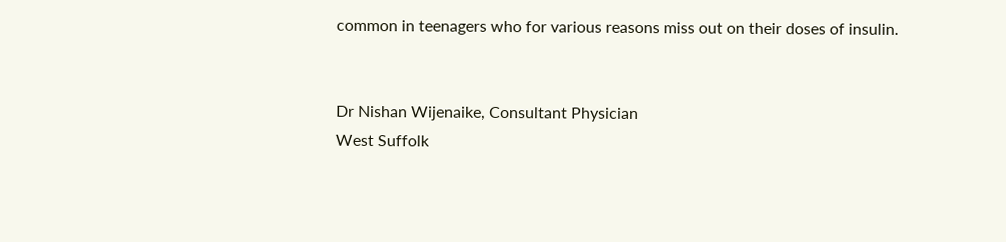common in teenagers who for various reasons miss out on their doses of insulin.


Dr Nishan Wijenaike, Consultant Physician
West Suffolk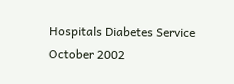Hospitals Diabetes Service
October 2002